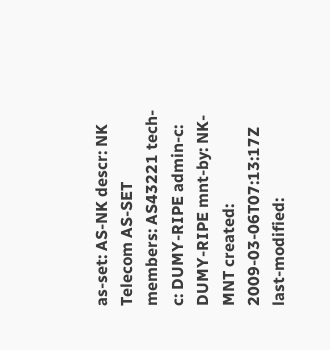as-set: AS-NK descr: NK Telecom AS-SET members: AS43221 tech-c: DUMY-RIPE admin-c: DUMY-RIPE mnt-by: NK-MNT created: 2009-03-06T07:13:17Z last-modified: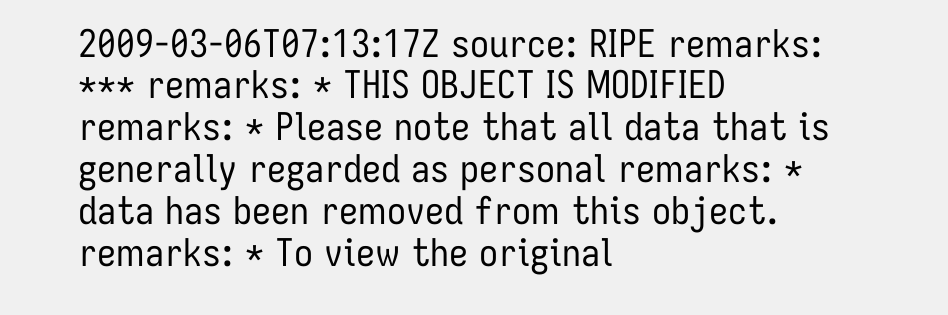2009-03-06T07:13:17Z source: RIPE remarks: *** remarks: * THIS OBJECT IS MODIFIED remarks: * Please note that all data that is generally regarded as personal remarks: * data has been removed from this object. remarks: * To view the original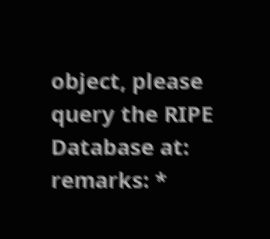object, please query the RIPE Database at: remarks: *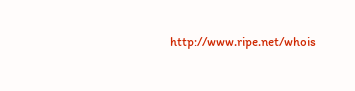http://www.ripe.net/whois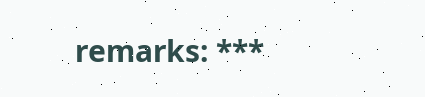remarks: ***